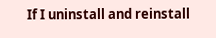If I uninstall and reinstall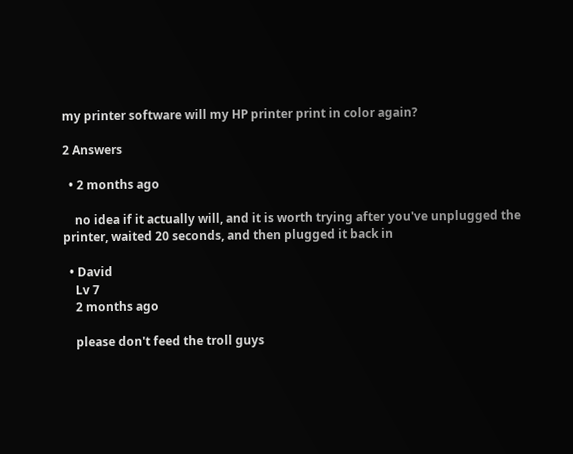my printer software will my HP printer print in color again?

2 Answers

  • 2 months ago

    no idea if it actually will, and it is worth trying after you've unplugged the printer, waited 20 seconds, and then plugged it back in

  • David
    Lv 7
    2 months ago

    please don't feed the troll guys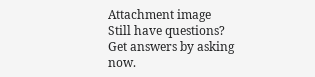Attachment image
Still have questions? Get answers by asking now.